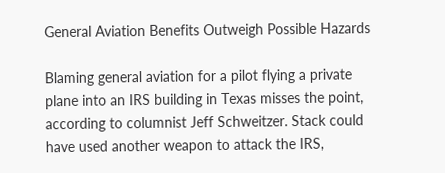General Aviation Benefits Outweigh Possible Hazards

Blaming general aviation for a pilot flying a private plane into an IRS building in Texas misses the point, according to columnist Jeff Schweitzer. Stack could have used another weapon to attack the IRS,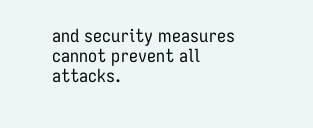and security measures cannot prevent all attacks.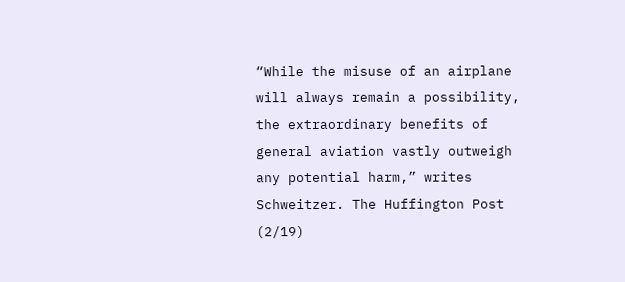“While the misuse of an airplane will always remain a possibility, the extraordinary benefits of general aviation vastly outweigh any potential harm,” writes Schweitzer. The Huffington Post (2/19)